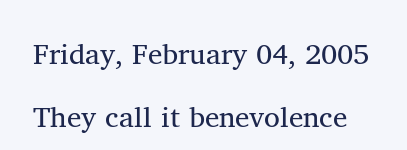Friday, February 04, 2005

They call it benevolence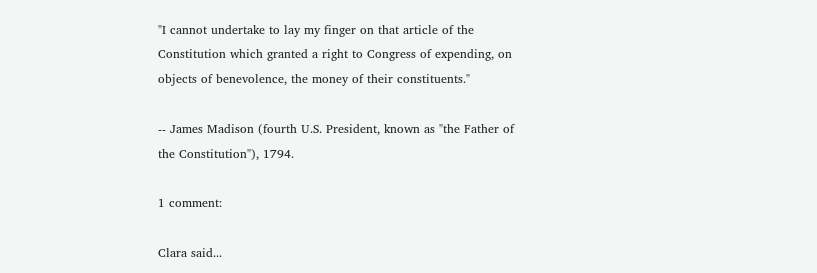"I cannot undertake to lay my finger on that article of the Constitution which granted a right to Congress of expending, on objects of benevolence, the money of their constituents."

-- James Madison (fourth U.S. President, known as "the Father of the Constitution"), 1794.

1 comment:

Clara said...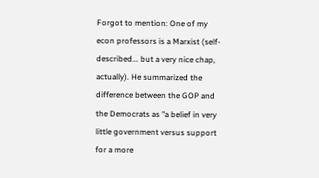Forgot to mention: One of my econ professors is a Marxist (self-described... but a very nice chap, actually). He summarized the difference between the GOP and the Democrats as "a belief in very little government versus support for a more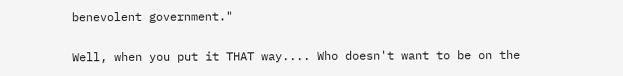benevolent government."

Well, when you put it THAT way.... Who doesn't want to be on the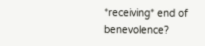*receiving* end of benevolence?